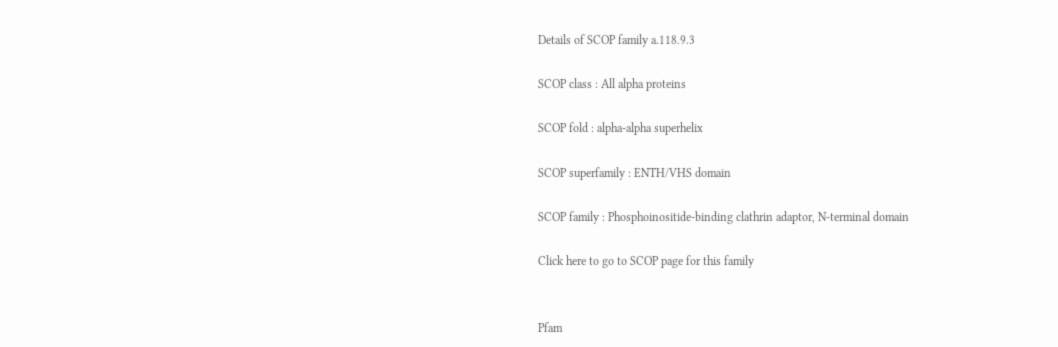Details of SCOP family a.118.9.3

SCOP class : All alpha proteins

SCOP fold : alpha-alpha superhelix

SCOP superfamily : ENTH/VHS domain

SCOP family : Phosphoinositide-binding clathrin adaptor, N-terminal domain

Click here to go to SCOP page for this family


Pfam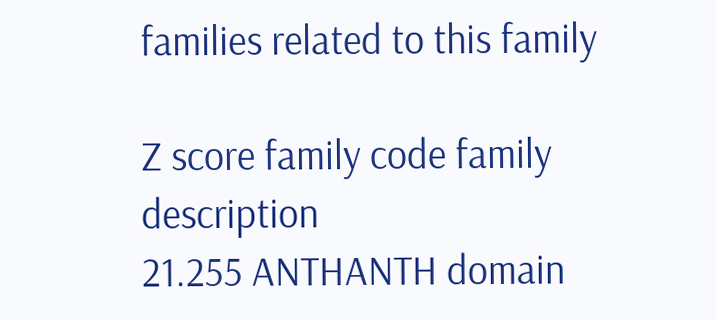families related to this family

Z score family code family description
21.255 ANTHANTH domain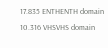17.835 ENTHENTH domain
10.316 VHSVHS domain